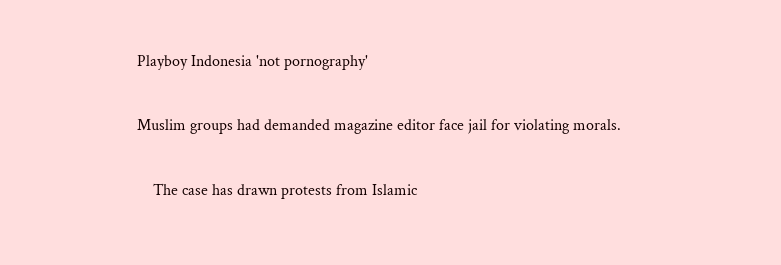Playboy Indonesia 'not pornography'

Muslim groups had demanded magazine editor face jail for violating morals.

    The case has drawn protests from Islamic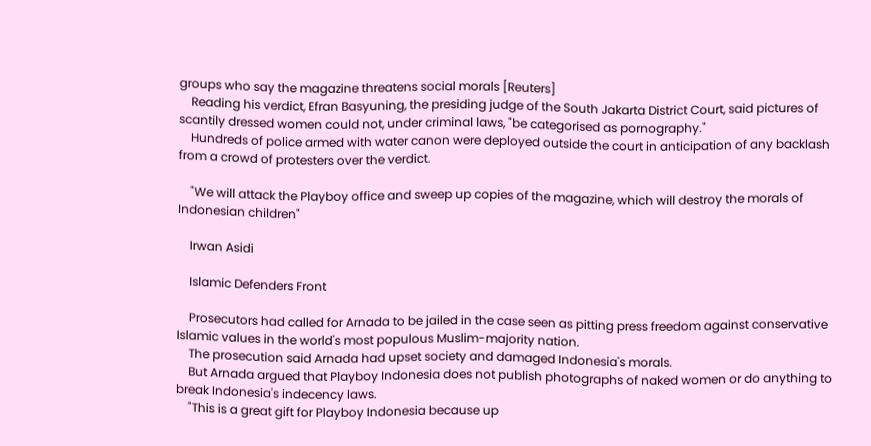groups who say the magazine threatens social morals [Reuters]
    Reading his verdict, Efran Basyuning, the presiding judge of the South Jakarta District Court, said pictures of scantily dressed women could not, under criminal laws, "be categorised as pornography."
    Hundreds of police armed with water canon were deployed outside the court in anticipation of any backlash from a crowd of protesters over the verdict.

    "We will attack the Playboy office and sweep up copies of the magazine, which will destroy the morals of Indonesian children"

    Irwan Asidi

    Islamic Defenders Front

    Prosecutors had called for Arnada to be jailed in the case seen as pitting press freedom against conservative Islamic values in the world's most populous Muslim-majority nation.
    The prosecution said Arnada had upset society and damaged Indonesia's morals.
    But Arnada argued that Playboy Indonesia does not publish photographs of naked women or do anything to break Indonesia's indecency laws.
    "This is a great gift for Playboy Indonesia because up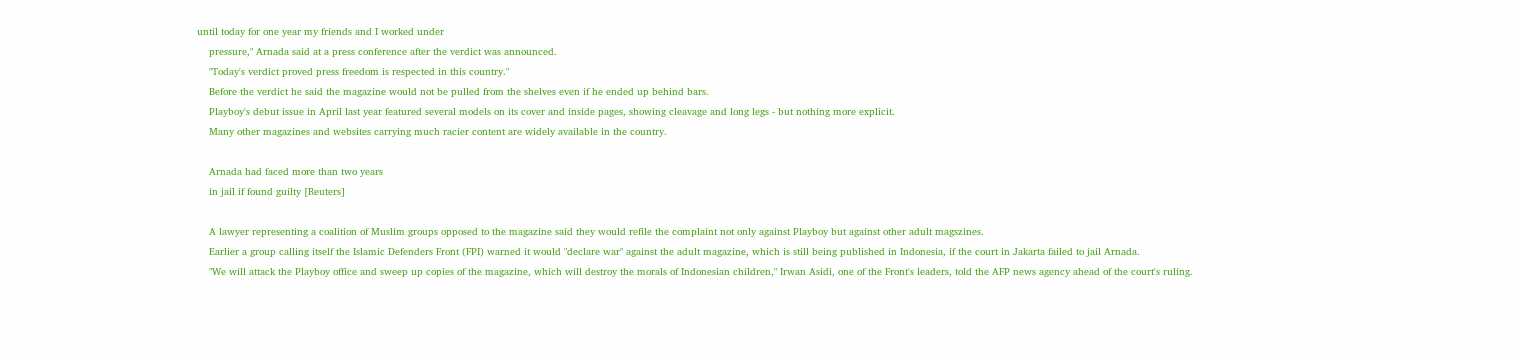until today for one year my friends and I worked under
    pressure," Arnada said at a press conference after the verdict was announced.
    "Today's verdict proved press freedom is respected in this country."
    Before the verdict he said the magazine would not be pulled from the shelves even if he ended up behind bars.
    Playboy's debut issue in April last year featured several models on its cover and inside pages, showing cleavage and long legs - but nothing more explicit.
    Many other magazines and websites carrying much racier content are widely available in the country.

    Arnada had faced more than two years
    in jail if found guilty [Reuters]

    A lawyer representing a coalition of Muslim groups opposed to the magazine said they would refile the complaint not only against Playboy but against other adult magszines.
    Earlier a group calling itself the Islamic Defenders Front (FPI) warned it would "declare war" against the adult magazine, which is still being published in Indonesia, if the court in Jakarta failed to jail Arnada.
    "We will attack the Playboy office and sweep up copies of the magazine, which will destroy the morals of Indonesian children," Irwan Asidi, one of the Front's leaders, told the AFP news agency ahead of the court's ruling.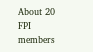About 20 FPI members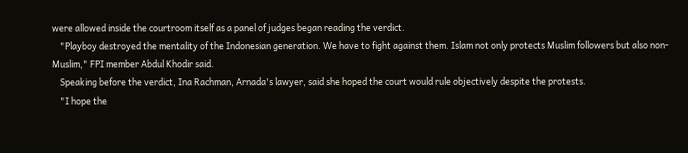were allowed inside the courtroom itself as a panel of judges began reading the verdict.
    "Playboy destroyed the mentality of the Indonesian generation. We have to fight against them. Islam not only protects Muslim followers but also non-Muslim," FPI member Abdul Khodir said.
    Speaking before the verdict, Ina Rachman, Arnada's lawyer, said she hoped the court would rule objectively despite the protests.
    "I hope the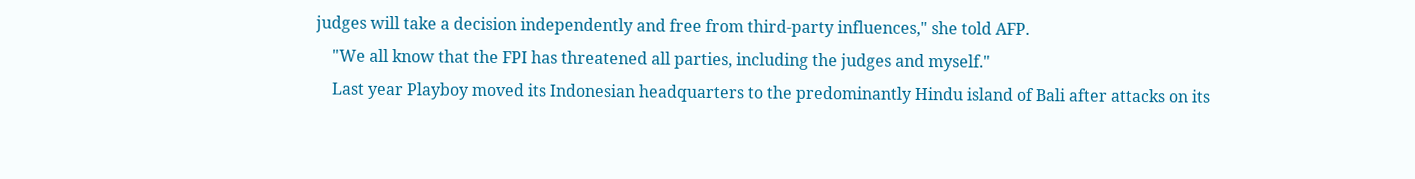judges will take a decision independently and free from third-party influences," she told AFP.
    "We all know that the FPI has threatened all parties, including the judges and myself."
    Last year Playboy moved its Indonesian headquarters to the predominantly Hindu island of Bali after attacks on its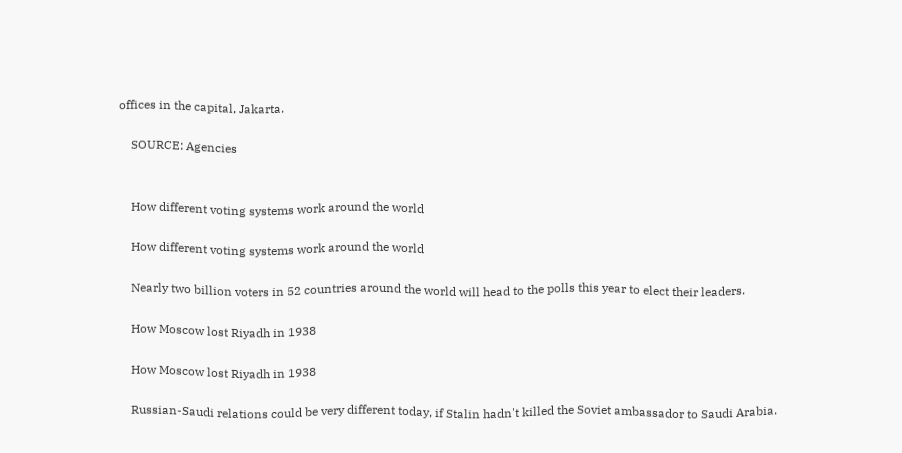offices in the capital, Jakarta.

    SOURCE: Agencies


    How different voting systems work around the world

    How different voting systems work around the world

    Nearly two billion voters in 52 countries around the world will head to the polls this year to elect their leaders.

    How Moscow lost Riyadh in 1938

    How Moscow lost Riyadh in 1938

    Russian-Saudi relations could be very different today, if Stalin hadn't killed the Soviet ambassador to Saudi Arabia.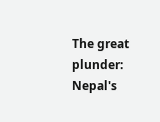The great plunder: Nepal's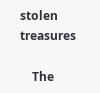stolen treasures

    The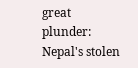great plunder: Nepal's stolen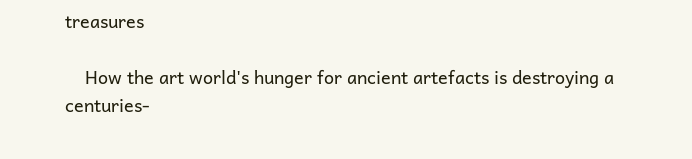treasures

    How the art world's hunger for ancient artefacts is destroying a centuries-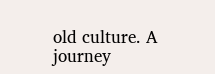old culture. A journey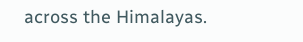across the Himalayas.